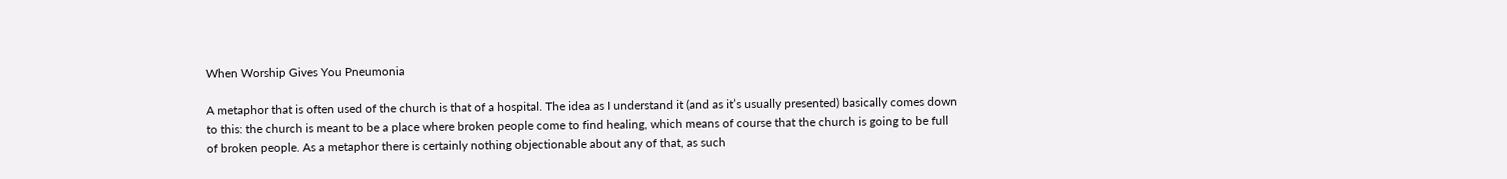When Worship Gives You Pneumonia

A metaphor that is often used of the church is that of a hospital. The idea as I understand it (and as it’s usually presented) basically comes down to this: the church is meant to be a place where broken people come to find healing, which means of course that the church is going to be full of broken people. As a metaphor there is certainly nothing objectionable about any of that, as such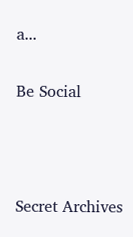a...

Be Social



Secret Archives